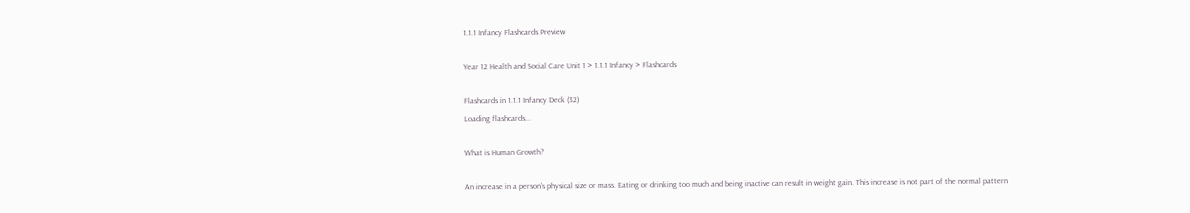1.1.1 Infancy Flashcards Preview

Year 12 Health and Social Care Unit 1 > 1.1.1 Infancy > Flashcards

Flashcards in 1.1.1 Infancy Deck (32)
Loading flashcards...

What is Human Growth?

An increase in a person's physical size or mass. Eating or drinking too much and being inactive can result in weight gain. This increase is not part of the normal pattern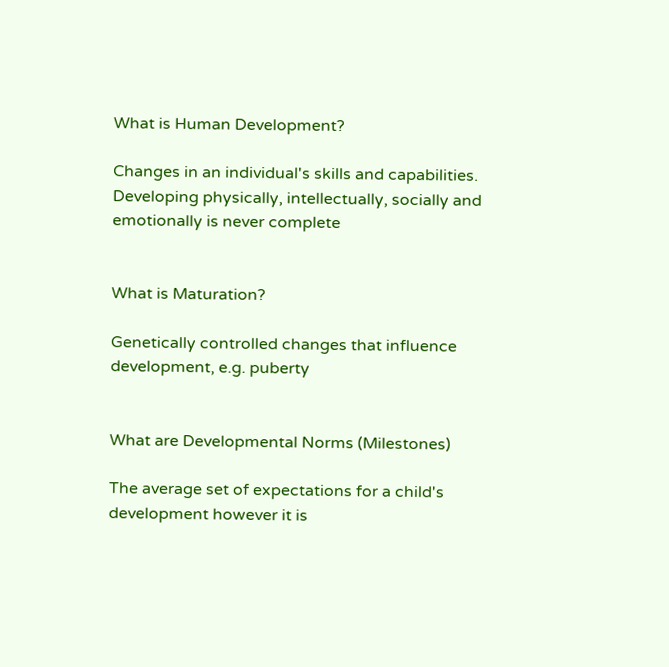What is Human Development?

Changes in an individual's skills and capabilities. Developing physically, intellectually, socially and emotionally is never complete


What is Maturation?

Genetically controlled changes that influence development, e.g. puberty


What are Developmental Norms (Milestones)

The average set of expectations for a child's development however it is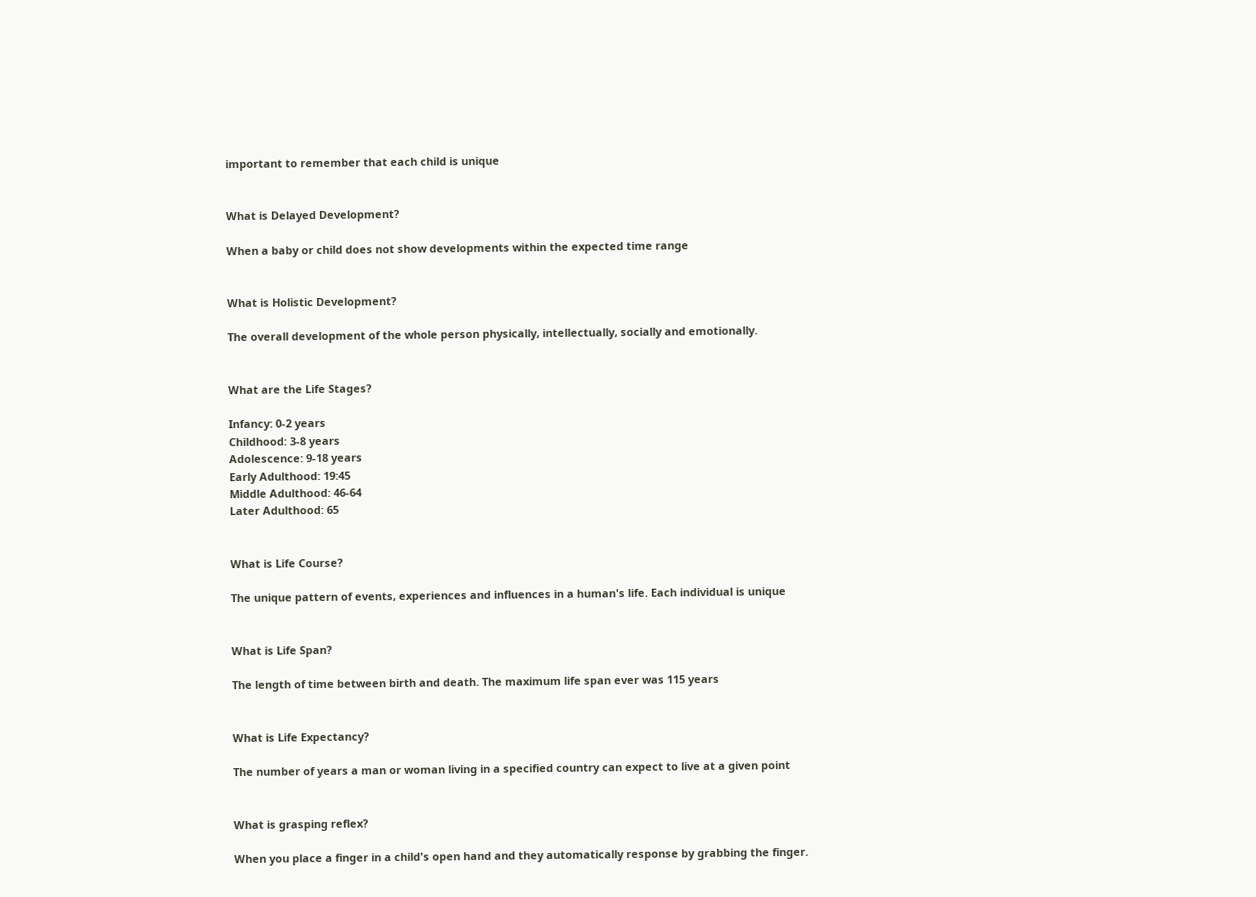important to remember that each child is unique


What is Delayed Development?

When a baby or child does not show developments within the expected time range


What is Holistic Development?

The overall development of the whole person physically, intellectually, socially and emotionally.


What are the Life Stages?

Infancy: 0-2 years
Childhood: 3-8 years
Adolescence: 9-18 years
Early Adulthood: 19:45
Middle Adulthood: 46-64
Later Adulthood: 65


What is Life Course?

The unique pattern of events, experiences and influences in a human's life. Each individual is unique


What is Life Span?

The length of time between birth and death. The maximum life span ever was 115 years


What is Life Expectancy?

The number of years a man or woman living in a specified country can expect to live at a given point


What is grasping reflex?

When you place a finger in a child's open hand and they automatically response by grabbing the finger.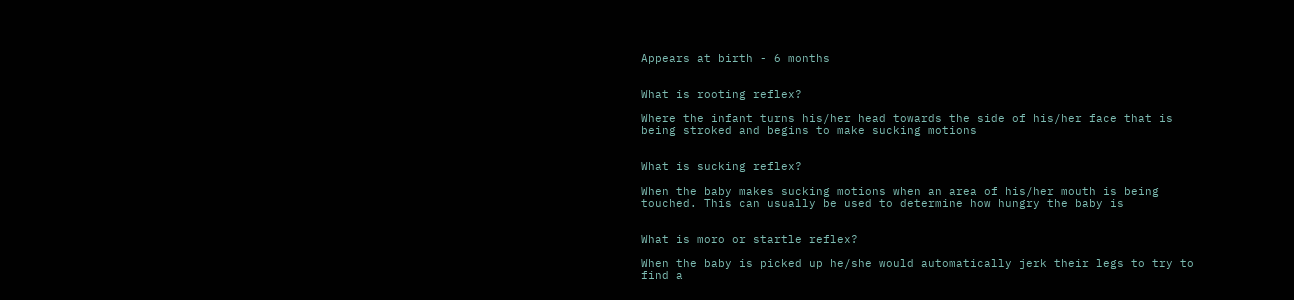Appears at birth - 6 months


What is rooting reflex?

Where the infant turns his/her head towards the side of his/her face that is being stroked and begins to make sucking motions


What is sucking reflex?

When the baby makes sucking motions when an area of his/her mouth is being touched. This can usually be used to determine how hungry the baby is


What is moro or startle reflex?

When the baby is picked up he/she would automatically jerk their legs to try to find a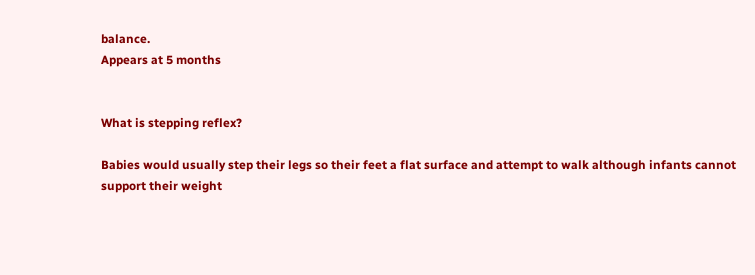balance.
Appears at 5 months


What is stepping reflex?

Babies would usually step their legs so their feet a flat surface and attempt to walk although infants cannot support their weight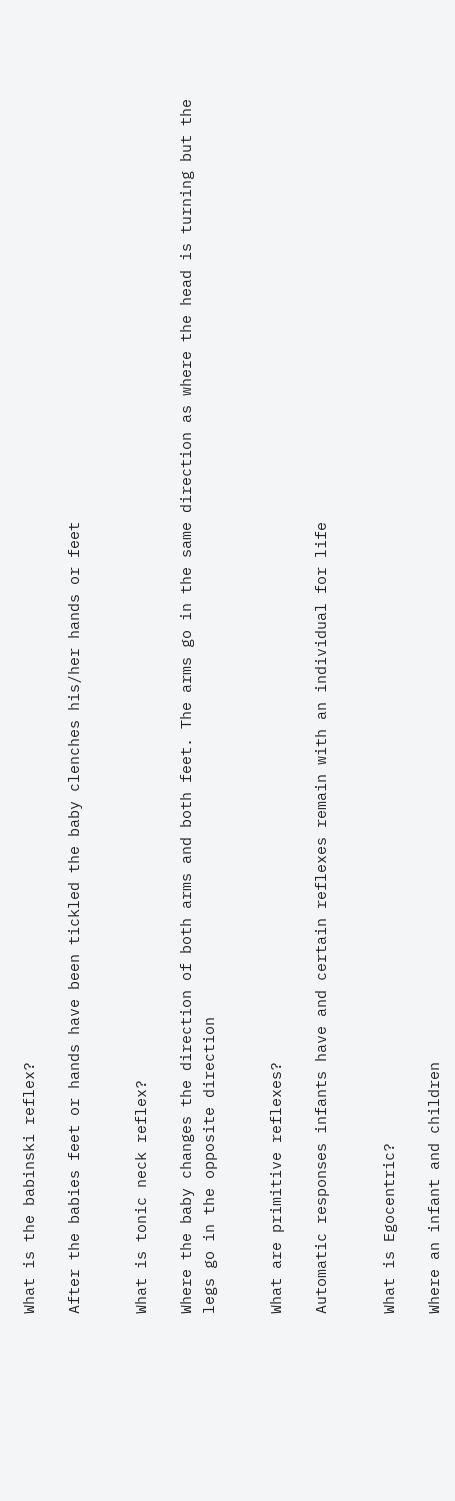What is the babinski reflex?

After the babies feet or hands have been tickled the baby clenches his/her hands or feet


What is tonic neck reflex?

Where the baby changes the direction of both arms and both feet. The arms go in the same direction as where the head is turning but the legs go in the opposite direction


What are primitive reflexes?

Automatic responses infants have and certain reflexes remain with an individual for life


What is Egocentric?

Where an infant and children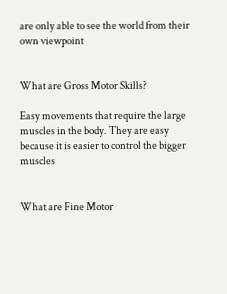are only able to see the world from their own viewpoint


What are Gross Motor Skills?

Easy movements that require the large muscles in the body. They are easy because it is easier to control the bigger muscles


What are Fine Motor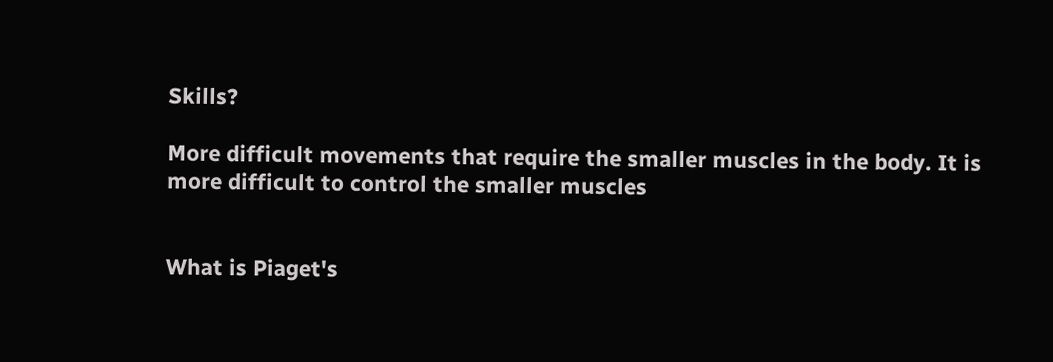Skills?

More difficult movements that require the smaller muscles in the body. It is more difficult to control the smaller muscles


What is Piaget's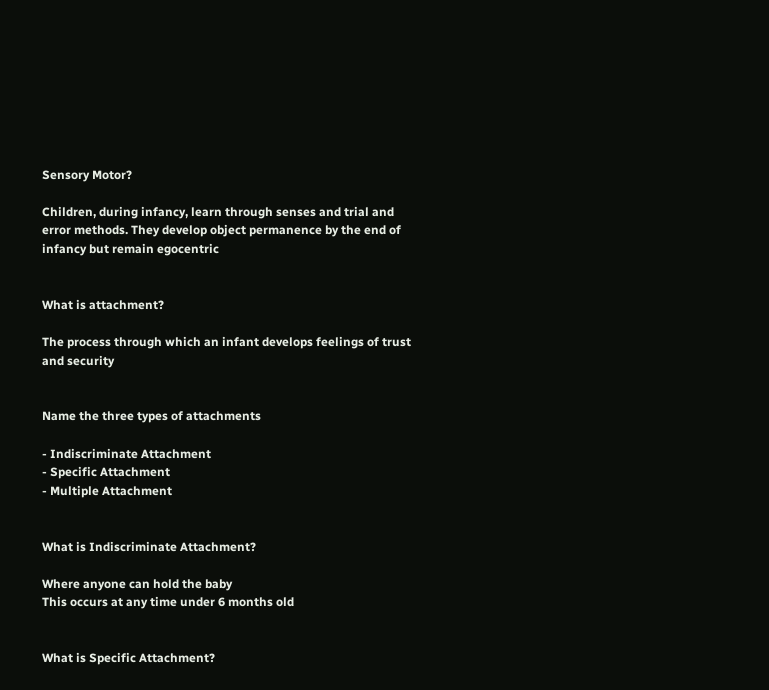Sensory Motor?

Children, during infancy, learn through senses and trial and error methods. They develop object permanence by the end of infancy but remain egocentric


What is attachment?

The process through which an infant develops feelings of trust and security


Name the three types of attachments

- Indiscriminate Attachment
- Specific Attachment
- Multiple Attachment


What is Indiscriminate Attachment?

Where anyone can hold the baby
This occurs at any time under 6 months old


What is Specific Attachment?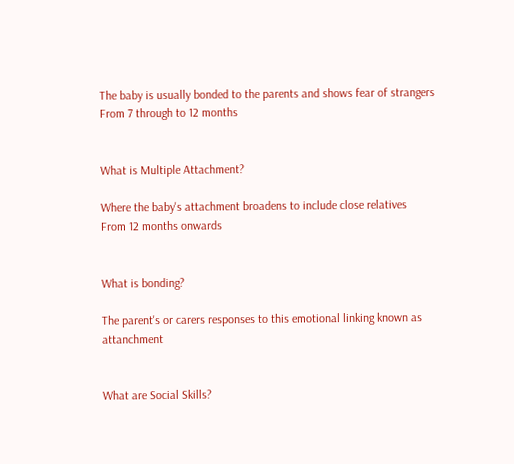The baby is usually bonded to the parents and shows fear of strangers
From 7 through to 12 months


What is Multiple Attachment?

Where the baby's attachment broadens to include close relatives
From 12 months onwards


What is bonding?

The parent's or carers responses to this emotional linking known as attanchment


What are Social Skills?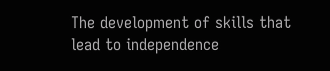The development of skills that lead to independence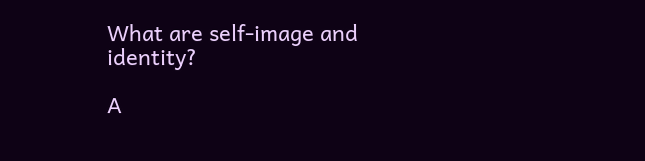What are self-image and identity?

A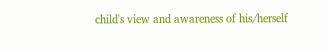child's view and awareness of his/herself